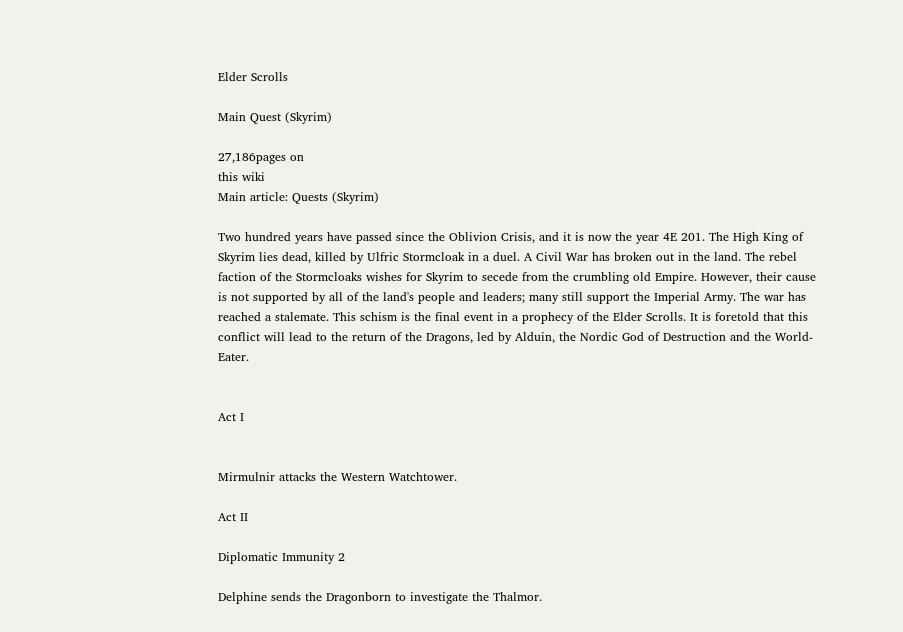Elder Scrolls

Main Quest (Skyrim)

27,186pages on
this wiki
Main article: Quests (Skyrim)

Two hundred years have passed since the Oblivion Crisis, and it is now the year 4E 201. The High King of Skyrim lies dead, killed by Ulfric Stormcloak in a duel. A Civil War has broken out in the land. The rebel faction of the Stormcloaks wishes for Skyrim to secede from the crumbling old Empire. However, their cause is not supported by all of the land's people and leaders; many still support the Imperial Army. The war has reached a stalemate. This schism is the final event in a prophecy of the Elder Scrolls. It is foretold that this conflict will lead to the return of the Dragons, led by Alduin, the Nordic God of Destruction and the World-Eater.


Act I


Mirmulnir attacks the Western Watchtower.

Act II

Diplomatic Immunity 2

Delphine sends the Dragonborn to investigate the Thalmor.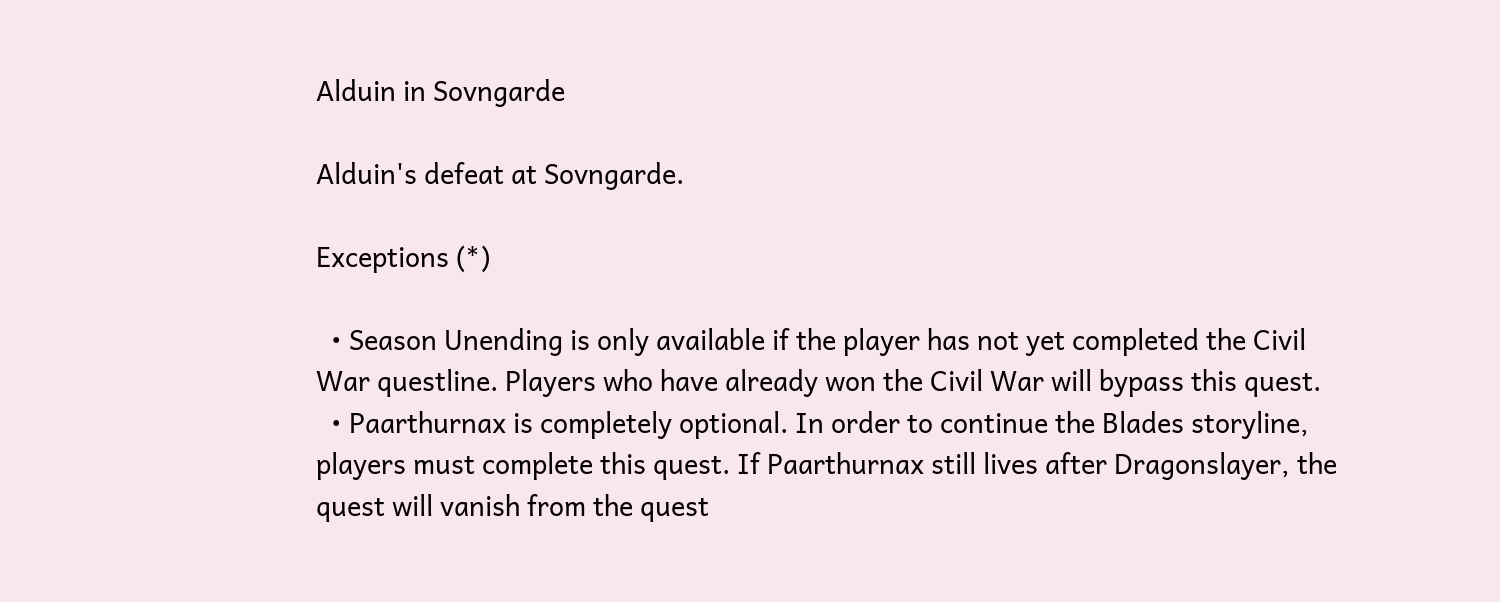Alduin in Sovngarde

Alduin's defeat at Sovngarde.

Exceptions (*)

  • Season Unending is only available if the player has not yet completed the Civil War questline. Players who have already won the Civil War will bypass this quest.
  • Paarthurnax is completely optional. In order to continue the Blades storyline, players must complete this quest. If Paarthurnax still lives after Dragonslayer, the quest will vanish from the quest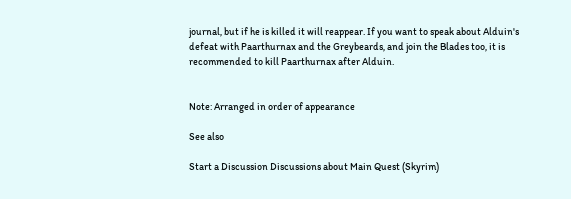journal, but if he is killed it will reappear. If you want to speak about Alduin's defeat with Paarthurnax and the Greybeards, and join the Blades too, it is recommended to kill Paarthurnax after Alduin.


Note: Arranged in order of appearance

See also

Start a Discussion Discussions about Main Quest (Skyrim)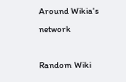Around Wikia's network

Random Wiki